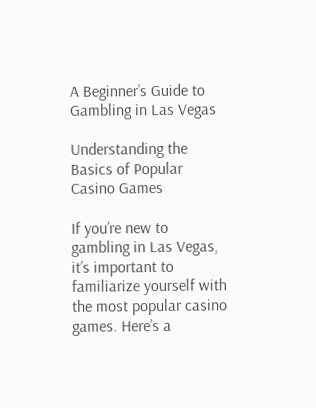A Beginner’s Guide to Gambling in Las Vegas

Understanding the Basics of Popular Casino Games

If you’re new to gambling in Las Vegas, it’s important to familiarize yourself with the most popular casino games. Here’s a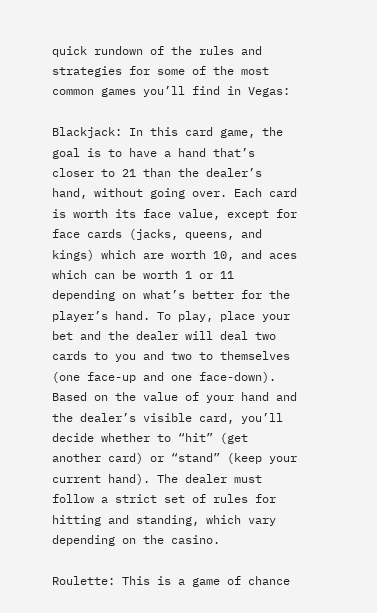quick rundown of the rules and strategies for some of the most common games you’ll find in Vegas:

Blackjack: In this card game, the goal is to have a hand that’s closer to 21 than the dealer’s hand, without going over. Each card is worth its face value, except for face cards (jacks, queens, and kings) which are worth 10, and aces which can be worth 1 or 11 depending on what’s better for the player’s hand. To play, place your bet and the dealer will deal two cards to you and two to themselves (one face-up and one face-down). Based on the value of your hand and the dealer’s visible card, you’ll decide whether to “hit” (get another card) or “stand” (keep your current hand). The dealer must follow a strict set of rules for hitting and standing, which vary depending on the casino.

Roulette: This is a game of chance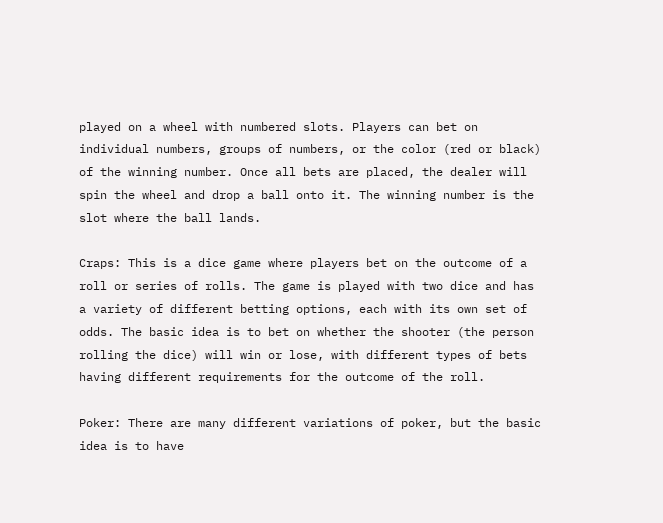played on a wheel with numbered slots. Players can bet on individual numbers, groups of numbers, or the color (red or black) of the winning number. Once all bets are placed, the dealer will spin the wheel and drop a ball onto it. The winning number is the slot where the ball lands.

Craps: This is a dice game where players bet on the outcome of a roll or series of rolls. The game is played with two dice and has a variety of different betting options, each with its own set of odds. The basic idea is to bet on whether the shooter (the person rolling the dice) will win or lose, with different types of bets having different requirements for the outcome of the roll.

Poker: There are many different variations of poker, but the basic idea is to have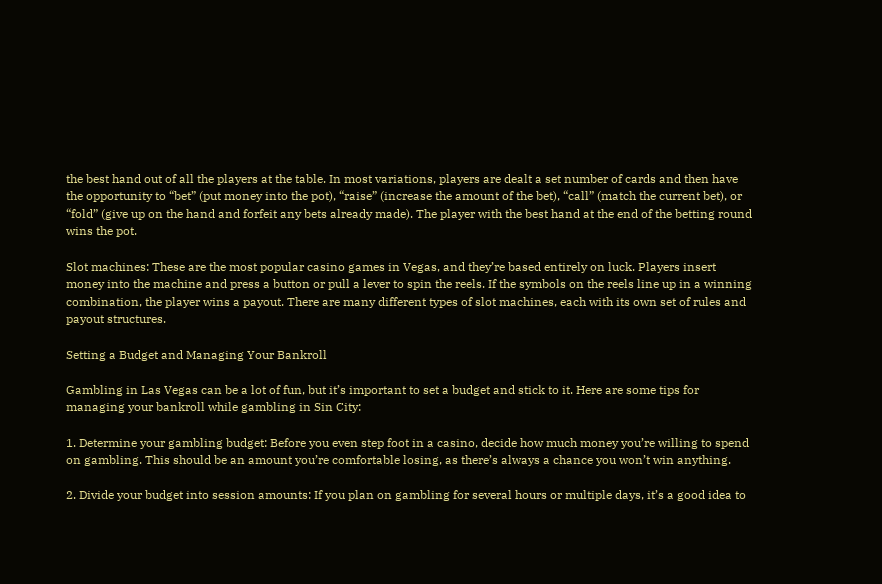the best hand out of all the players at the table. In most variations, players are dealt a set number of cards and then have the opportunity to “bet” (put money into the pot), “raise” (increase the amount of the bet), “call” (match the current bet), or “fold” (give up on the hand and forfeit any bets already made). The player with the best hand at the end of the betting round wins the pot.

Slot machines: These are the most popular casino games in Vegas, and they’re based entirely on luck. Players insert money into the machine and press a button or pull a lever to spin the reels. If the symbols on the reels line up in a winning combination, the player wins a payout. There are many different types of slot machines, each with its own set of rules and payout structures.

Setting a Budget and Managing Your Bankroll

Gambling in Las Vegas can be a lot of fun, but it’s important to set a budget and stick to it. Here are some tips for managing your bankroll while gambling in Sin City:

1. Determine your gambling budget: Before you even step foot in a casino, decide how much money you’re willing to spend on gambling. This should be an amount you’re comfortable losing, as there’s always a chance you won’t win anything.

2. Divide your budget into session amounts: If you plan on gambling for several hours or multiple days, it’s a good idea to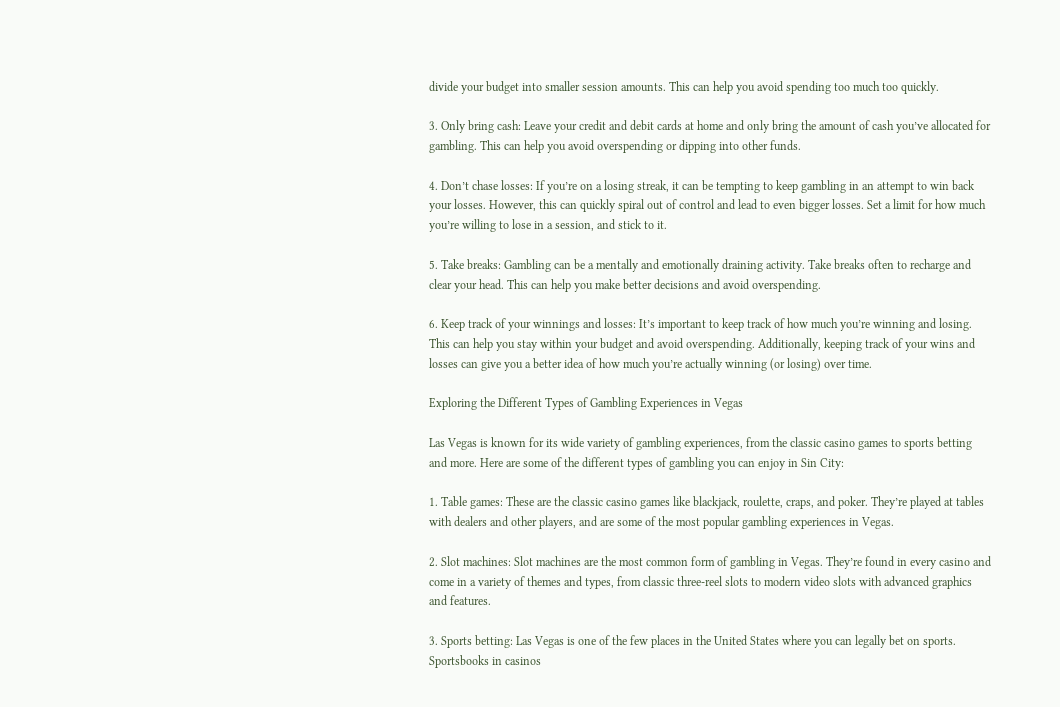divide your budget into smaller session amounts. This can help you avoid spending too much too quickly.

3. Only bring cash: Leave your credit and debit cards at home and only bring the amount of cash you’ve allocated for gambling. This can help you avoid overspending or dipping into other funds.

4. Don’t chase losses: If you’re on a losing streak, it can be tempting to keep gambling in an attempt to win back your losses. However, this can quickly spiral out of control and lead to even bigger losses. Set a limit for how much you’re willing to lose in a session, and stick to it.

5. Take breaks: Gambling can be a mentally and emotionally draining activity. Take breaks often to recharge and clear your head. This can help you make better decisions and avoid overspending.

6. Keep track of your winnings and losses: It’s important to keep track of how much you’re winning and losing. This can help you stay within your budget and avoid overspending. Additionally, keeping track of your wins and losses can give you a better idea of how much you’re actually winning (or losing) over time.

Exploring the Different Types of Gambling Experiences in Vegas

Las Vegas is known for its wide variety of gambling experiences, from the classic casino games to sports betting and more. Here are some of the different types of gambling you can enjoy in Sin City:

1. Table games: These are the classic casino games like blackjack, roulette, craps, and poker. They’re played at tables with dealers and other players, and are some of the most popular gambling experiences in Vegas.

2. Slot machines: Slot machines are the most common form of gambling in Vegas. They’re found in every casino and come in a variety of themes and types, from classic three-reel slots to modern video slots with advanced graphics and features.

3. Sports betting: Las Vegas is one of the few places in the United States where you can legally bet on sports. Sportsbooks in casinos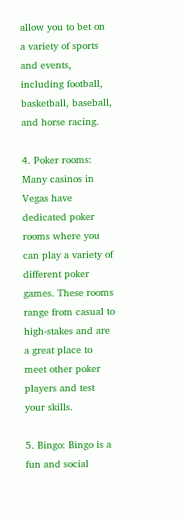allow you to bet on a variety of sports and events, including football, basketball, baseball, and horse racing.

4. Poker rooms: Many casinos in Vegas have dedicated poker rooms where you can play a variety of different poker games. These rooms range from casual to high-stakes and are a great place to meet other poker players and test your skills.

5. Bingo: Bingo is a fun and social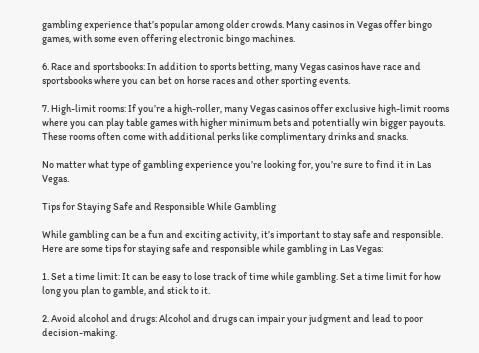gambling experience that’s popular among older crowds. Many casinos in Vegas offer bingo games, with some even offering electronic bingo machines.

6. Race and sportsbooks: In addition to sports betting, many Vegas casinos have race and sportsbooks where you can bet on horse races and other sporting events.

7. High-limit rooms: If you’re a high-roller, many Vegas casinos offer exclusive high-limit rooms where you can play table games with higher minimum bets and potentially win bigger payouts. These rooms often come with additional perks like complimentary drinks and snacks.

No matter what type of gambling experience you’re looking for, you’re sure to find it in Las Vegas.

Tips for Staying Safe and Responsible While Gambling

While gambling can be a fun and exciting activity, it’s important to stay safe and responsible. Here are some tips for staying safe and responsible while gambling in Las Vegas:

1. Set a time limit: It can be easy to lose track of time while gambling. Set a time limit for how long you plan to gamble, and stick to it.

2. Avoid alcohol and drugs: Alcohol and drugs can impair your judgment and lead to poor decision-making.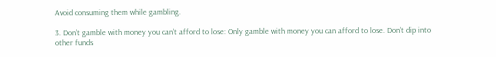Avoid consuming them while gambling.

3. Don’t gamble with money you can’t afford to lose: Only gamble with money you can afford to lose. Don’t dip into other funds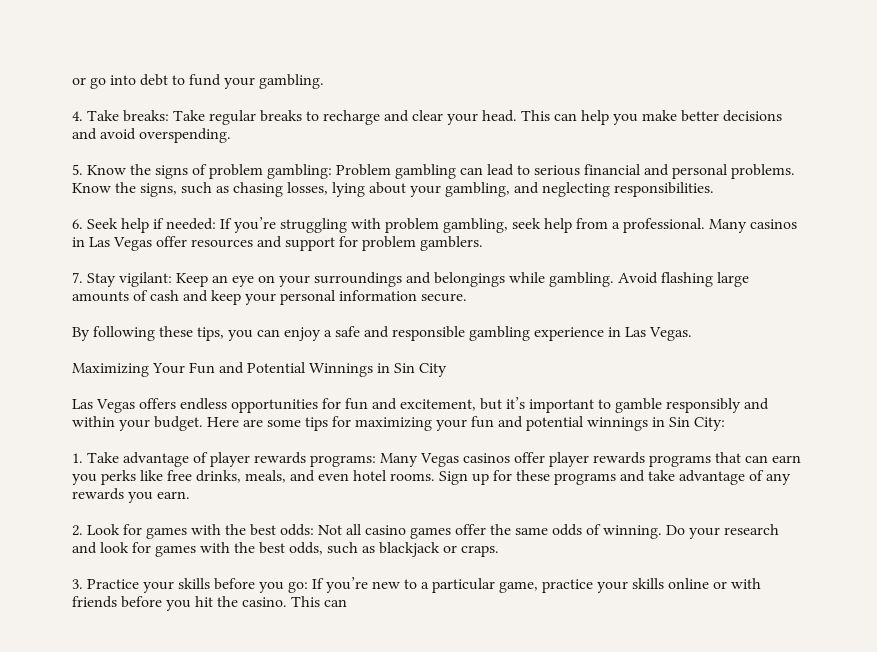or go into debt to fund your gambling.

4. Take breaks: Take regular breaks to recharge and clear your head. This can help you make better decisions and avoid overspending.

5. Know the signs of problem gambling: Problem gambling can lead to serious financial and personal problems. Know the signs, such as chasing losses, lying about your gambling, and neglecting responsibilities.

6. Seek help if needed: If you’re struggling with problem gambling, seek help from a professional. Many casinos in Las Vegas offer resources and support for problem gamblers.

7. Stay vigilant: Keep an eye on your surroundings and belongings while gambling. Avoid flashing large amounts of cash and keep your personal information secure.

By following these tips, you can enjoy a safe and responsible gambling experience in Las Vegas.

Maximizing Your Fun and Potential Winnings in Sin City

Las Vegas offers endless opportunities for fun and excitement, but it’s important to gamble responsibly and within your budget. Here are some tips for maximizing your fun and potential winnings in Sin City:

1. Take advantage of player rewards programs: Many Vegas casinos offer player rewards programs that can earn you perks like free drinks, meals, and even hotel rooms. Sign up for these programs and take advantage of any rewards you earn.

2. Look for games with the best odds: Not all casino games offer the same odds of winning. Do your research and look for games with the best odds, such as blackjack or craps.

3. Practice your skills before you go: If you’re new to a particular game, practice your skills online or with friends before you hit the casino. This can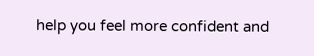help you feel more confident and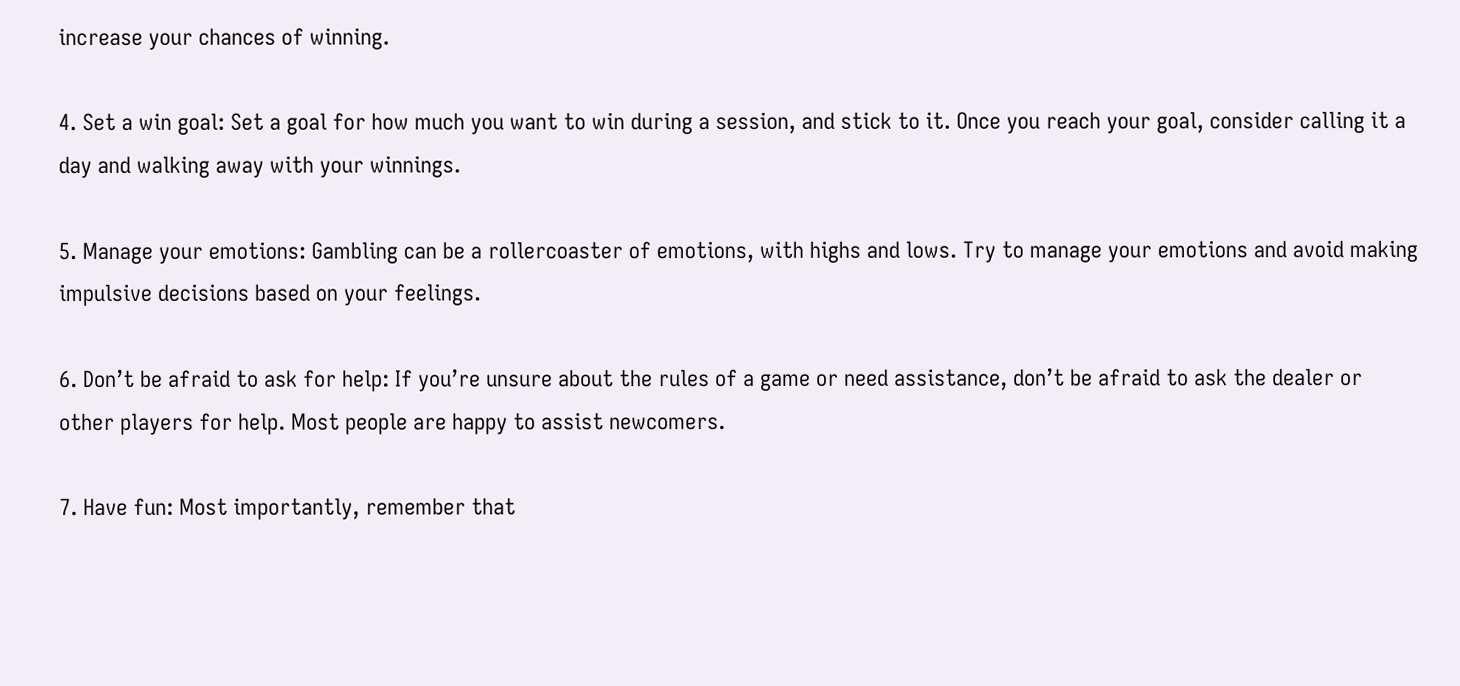increase your chances of winning.

4. Set a win goal: Set a goal for how much you want to win during a session, and stick to it. Once you reach your goal, consider calling it a day and walking away with your winnings.

5. Manage your emotions: Gambling can be a rollercoaster of emotions, with highs and lows. Try to manage your emotions and avoid making impulsive decisions based on your feelings.

6. Don’t be afraid to ask for help: If you’re unsure about the rules of a game or need assistance, don’t be afraid to ask the dealer or other players for help. Most people are happy to assist newcomers.

7. Have fun: Most importantly, remember that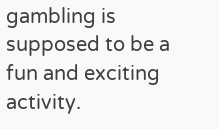gambling is supposed to be a fun and exciting activity.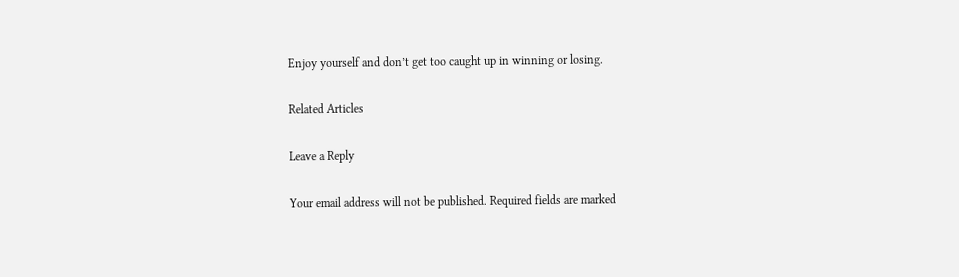Enjoy yourself and don’t get too caught up in winning or losing.

Related Articles

Leave a Reply

Your email address will not be published. Required fields are marked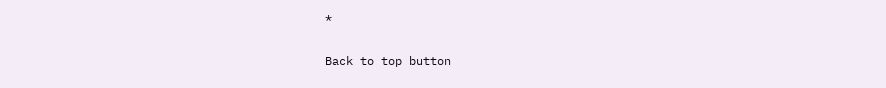*

Back to top button